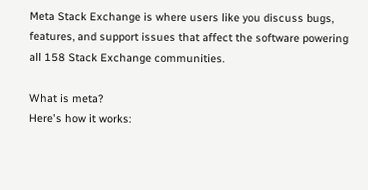Meta Stack Exchange is where users like you discuss bugs, features, and support issues that affect the software powering all 158 Stack Exchange communities.

What is meta?
Here's how it works: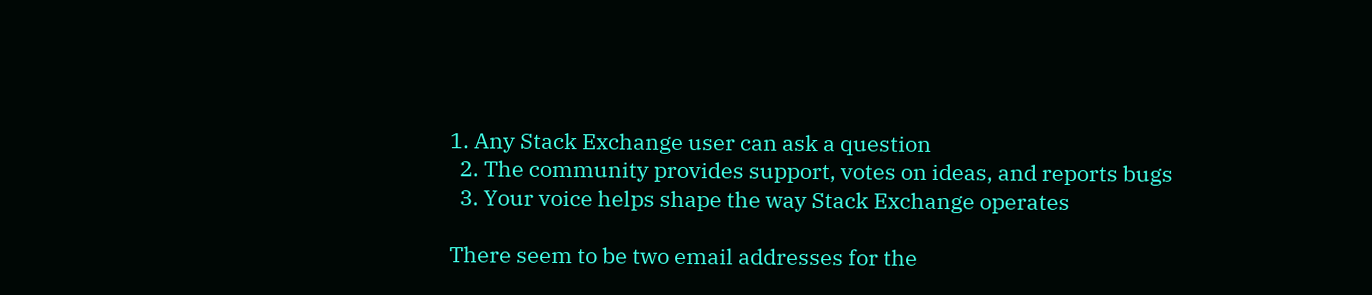1. Any Stack Exchange user can ask a question
  2. The community provides support, votes on ideas, and reports bugs
  3. Your voice helps shape the way Stack Exchange operates

There seem to be two email addresses for the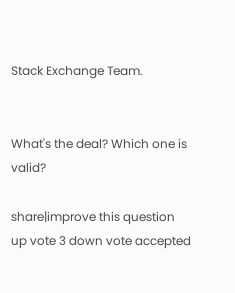Stack Exchange Team.


What's the deal? Which one is valid?

share|improve this question
up vote 3 down vote accepted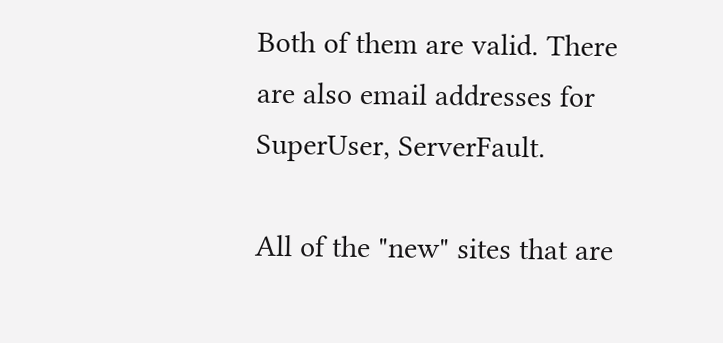Both of them are valid. There are also email addresses for SuperUser, ServerFault.

All of the "new" sites that are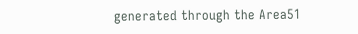generated through the Area51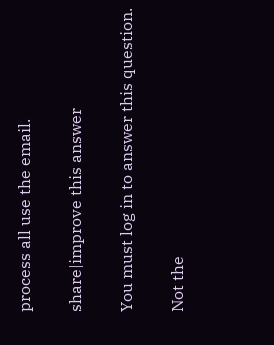process all use the email.

share|improve this answer

You must log in to answer this question.

Not the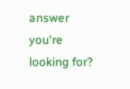answer you're looking for?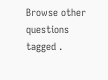Browse other questions tagged .